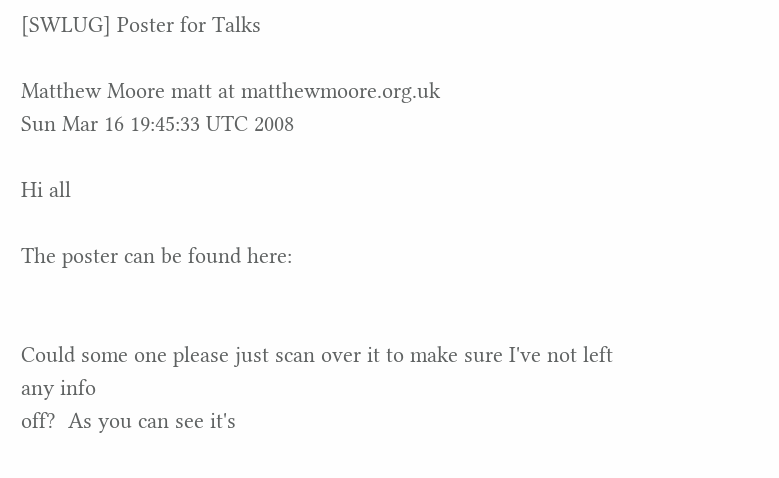[SWLUG] Poster for Talks

Matthew Moore matt at matthewmoore.org.uk
Sun Mar 16 19:45:33 UTC 2008

Hi all

The poster can be found here:


Could some one please just scan over it to make sure I've not left any info
off?  As you can see it's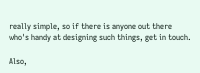really simple, so if there is anyone out there
who's handy at designing such things, get in touch.

Also,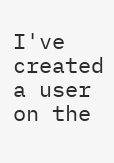I've created a user on the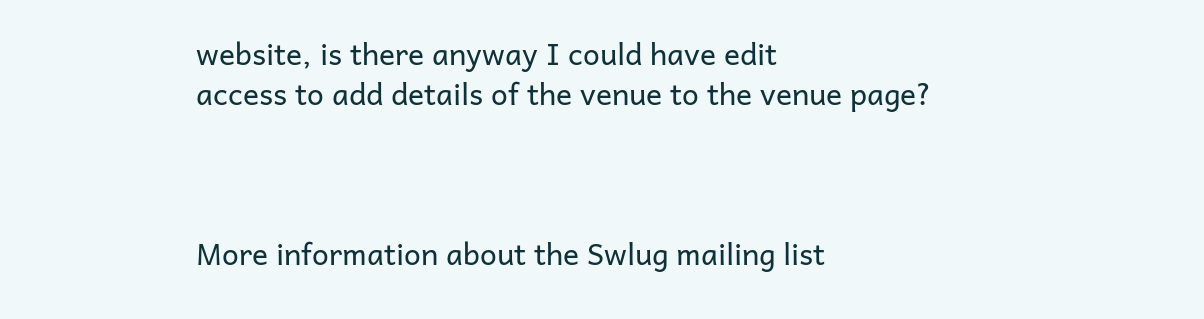website, is there anyway I could have edit
access to add details of the venue to the venue page?



More information about the Swlug mailing list